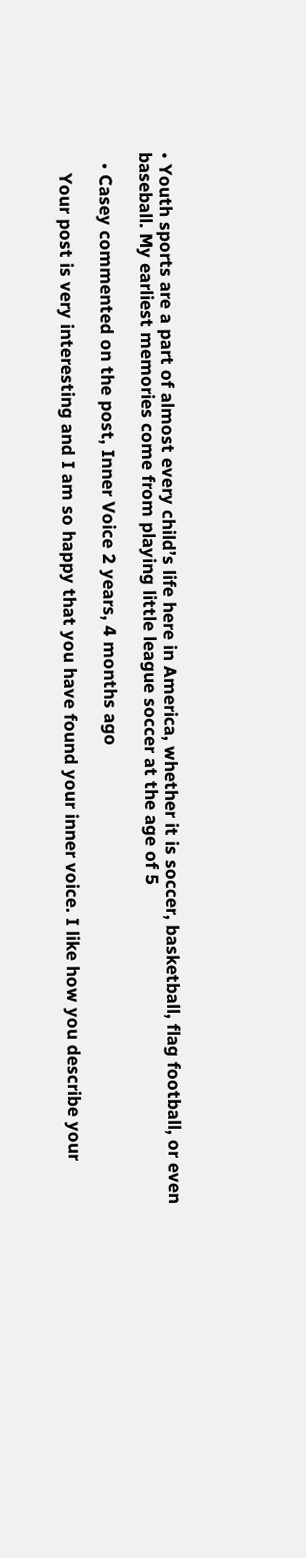• Youth sports are a part of almost every child’s life here in America, whether it is soccer, basketball, flag football, or even baseball. My earliest memories come from playing little league soccer at the age of 5

  • Casey commented on the post, Inner Voice 2 years, 4 months ago

    Your post is very interesting and I am so happy that you have found your inner voice. I like how you describe your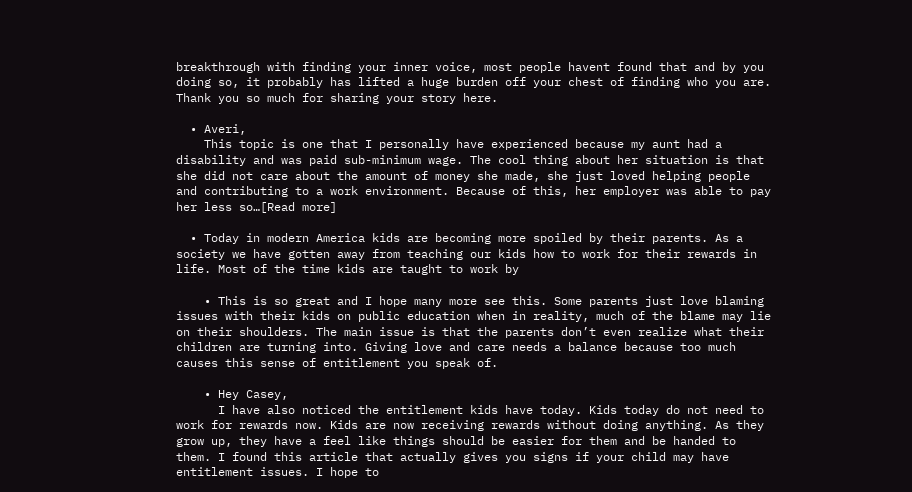breakthrough with finding your inner voice, most people havent found that and by you doing so, it probably has lifted a huge burden off your chest of finding who you are. Thank you so much for sharing your story here.

  • Averi,
    This topic is one that I personally have experienced because my aunt had a disability and was paid sub-minimum wage. The cool thing about her situation is that she did not care about the amount of money she made, she just loved helping people and contributing to a work environment. Because of this, her employer was able to pay her less so…[Read more]

  • Today in modern America kids are becoming more spoiled by their parents. As a society we have gotten away from teaching our kids how to work for their rewards in life. Most of the time kids are taught to work by

    • This is so great and I hope many more see this. Some parents just love blaming issues with their kids on public education when in reality, much of the blame may lie on their shoulders. The main issue is that the parents don’t even realize what their children are turning into. Giving love and care needs a balance because too much causes this sense of entitlement you speak of.

    • Hey Casey,
      I have also noticed the entitlement kids have today. Kids today do not need to work for rewards now. Kids are now receiving rewards without doing anything. As they grow up, they have a feel like things should be easier for them and be handed to them. I found this article that actually gives you signs if your child may have entitlement issues. I hope to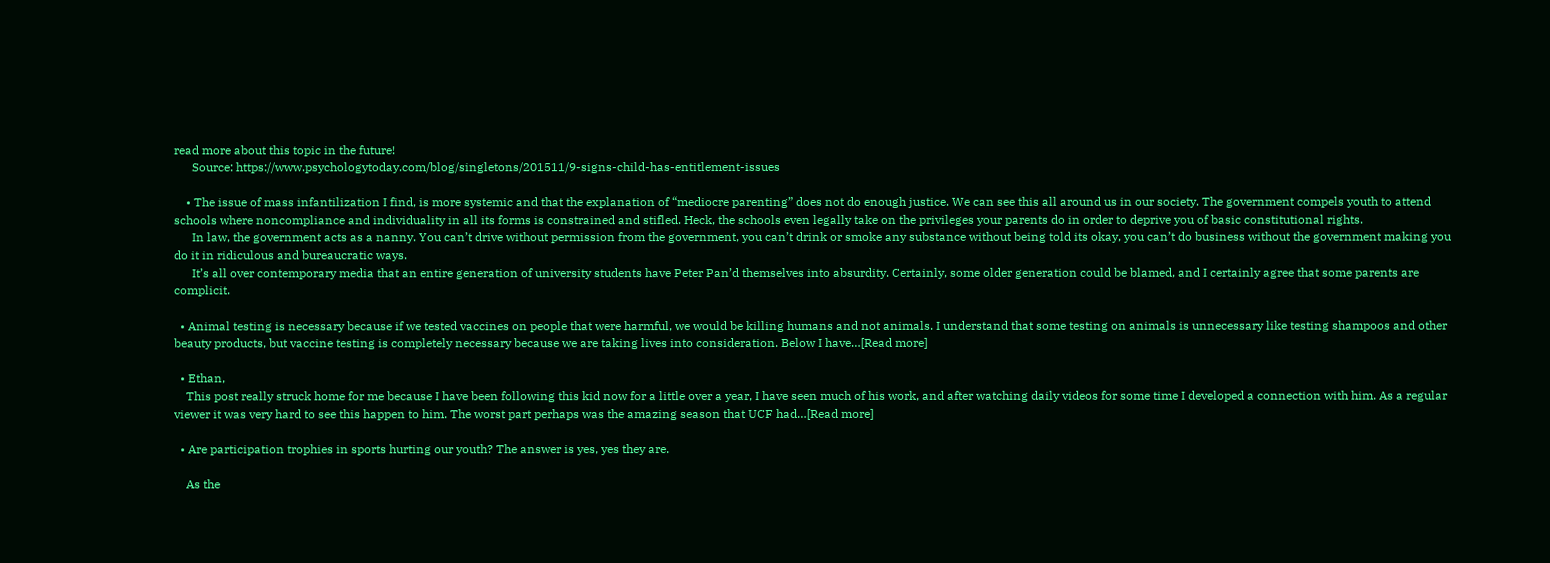read more about this topic in the future!
      Source: https://www.psychologytoday.com/blog/singletons/201511/9-signs-child-has-entitlement-issues

    • The issue of mass infantilization I find, is more systemic and that the explanation of “mediocre parenting” does not do enough justice. We can see this all around us in our society. The government compels youth to attend schools where noncompliance and individuality in all its forms is constrained and stifled. Heck, the schools even legally take on the privileges your parents do in order to deprive you of basic constitutional rights.
      In law, the government acts as a nanny. You can’t drive without permission from the government, you can’t drink or smoke any substance without being told its okay, you can’t do business without the government making you do it in ridiculous and bureaucratic ways.
      It’s all over contemporary media that an entire generation of university students have Peter Pan’d themselves into absurdity. Certainly, some older generation could be blamed, and I certainly agree that some parents are complicit.

  • Animal testing is necessary because if we tested vaccines on people that were harmful, we would be killing humans and not animals. I understand that some testing on animals is unnecessary like testing shampoos and other beauty products, but vaccine testing is completely necessary because we are taking lives into consideration. Below I have…[Read more]

  • Ethan,
    This post really struck home for me because I have been following this kid now for a little over a year, I have seen much of his work, and after watching daily videos for some time I developed a connection with him. As a regular viewer it was very hard to see this happen to him. The worst part perhaps was the amazing season that UCF had…[Read more]

  • Are participation trophies in sports hurting our youth? The answer is yes, yes they are.

    As the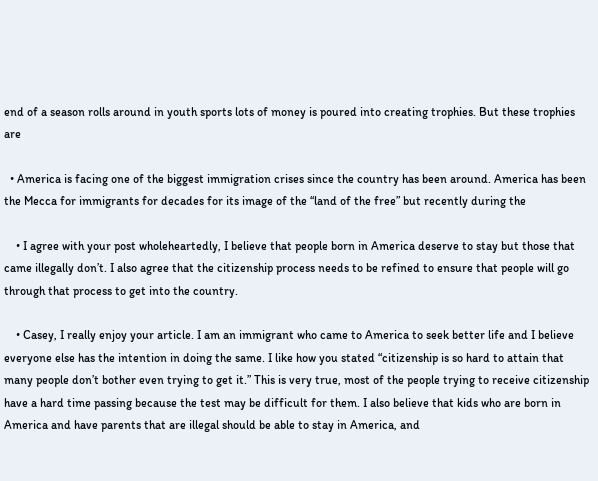end of a season rolls around in youth sports lots of money is poured into creating trophies. But these trophies are

  • America is facing one of the biggest immigration crises since the country has been around. America has been the Mecca for immigrants for decades for its image of the “land of the free” but recently during the

    • I agree with your post wholeheartedly, I believe that people born in America deserve to stay but those that came illegally don’t. I also agree that the citizenship process needs to be refined to ensure that people will go through that process to get into the country.

    • Casey, I really enjoy your article. I am an immigrant who came to America to seek better life and I believe everyone else has the intention in doing the same. I like how you stated “citizenship is so hard to attain that many people don’t bother even trying to get it.” This is very true, most of the people trying to receive citizenship have a hard time passing because the test may be difficult for them. I also believe that kids who are born in America and have parents that are illegal should be able to stay in America, and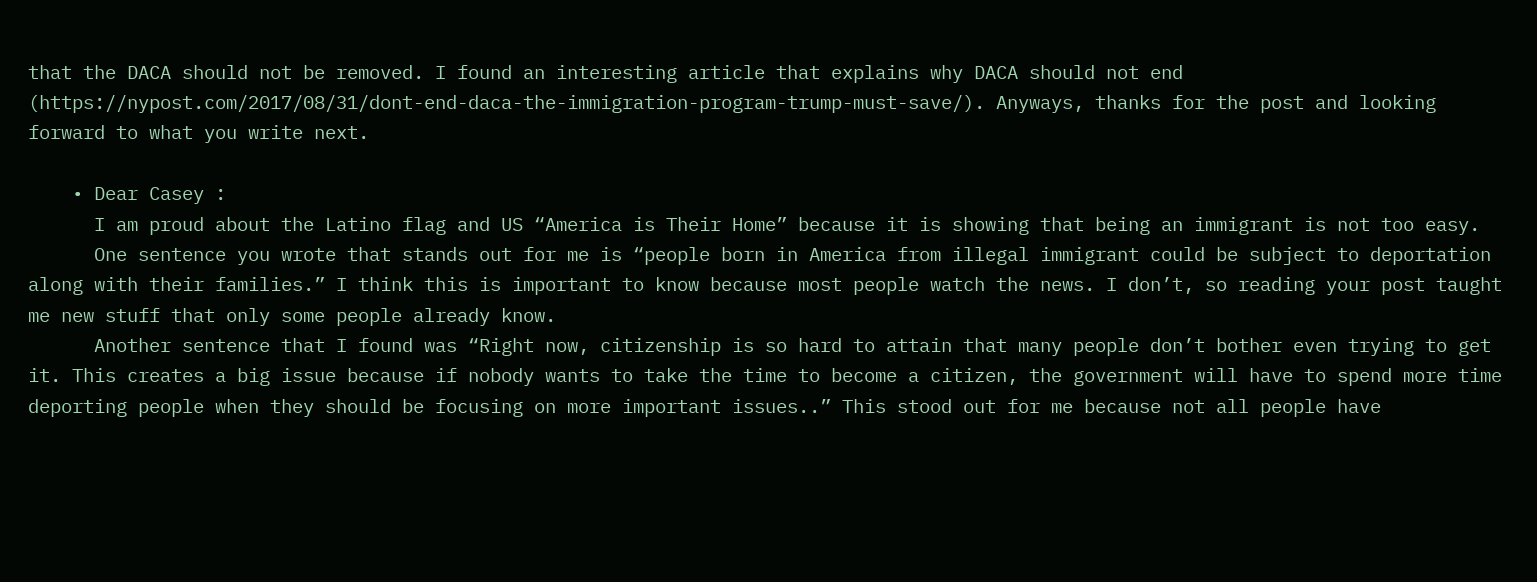that the DACA should not be removed. I found an interesting article that explains why DACA should not end (https://nypost.com/2017/08/31/dont-end-daca-the-immigration-program-trump-must-save/). Anyways, thanks for the post and looking forward to what you write next.

    • Dear Casey :
      I am proud about the Latino flag and US “America is Their Home” because it is showing that being an immigrant is not too easy.
      One sentence you wrote that stands out for me is “people born in America from illegal immigrant could be subject to deportation along with their families.” I think this is important to know because most people watch the news. I don’t, so reading your post taught me new stuff that only some people already know.
      Another sentence that I found was “Right now, citizenship is so hard to attain that many people don’t bother even trying to get it. This creates a big issue because if nobody wants to take the time to become a citizen, the government will have to spend more time deporting people when they should be focusing on more important issues..” This stood out for me because not all people have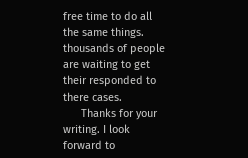free time to do all the same things. thousands of people are waiting to get their responded to there cases.
      Thanks for your writing. I look forward to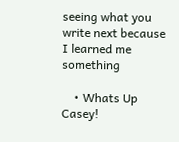seeing what you write next because I learned me something

    • Whats Up Casey!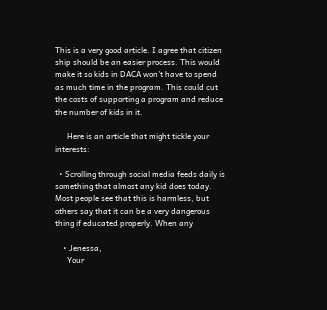This is a very good article. I agree that citizen ship should be an easier process. This would make it so kids in DACA won’t have to spend as much time in the program. This could cut the costs of supporting a program and reduce the number of kids in it.

      Here is an article that might tickle your interests:

  • Scrolling through social media feeds daily is something that almost any kid does today. Most people see that this is harmless, but others say that it can be a very dangerous thing if educated properly. When any

    • Jenessa,
      Your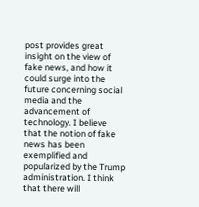post provides great insight on the view of fake news, and how it could surge into the future concerning social media and the advancement of technology. I believe that the notion of fake news has been exemplified and popularized by the Trump administration. I think that there will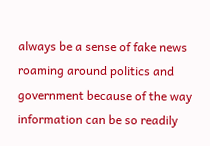always be a sense of fake news roaming around politics and government because of the way information can be so readily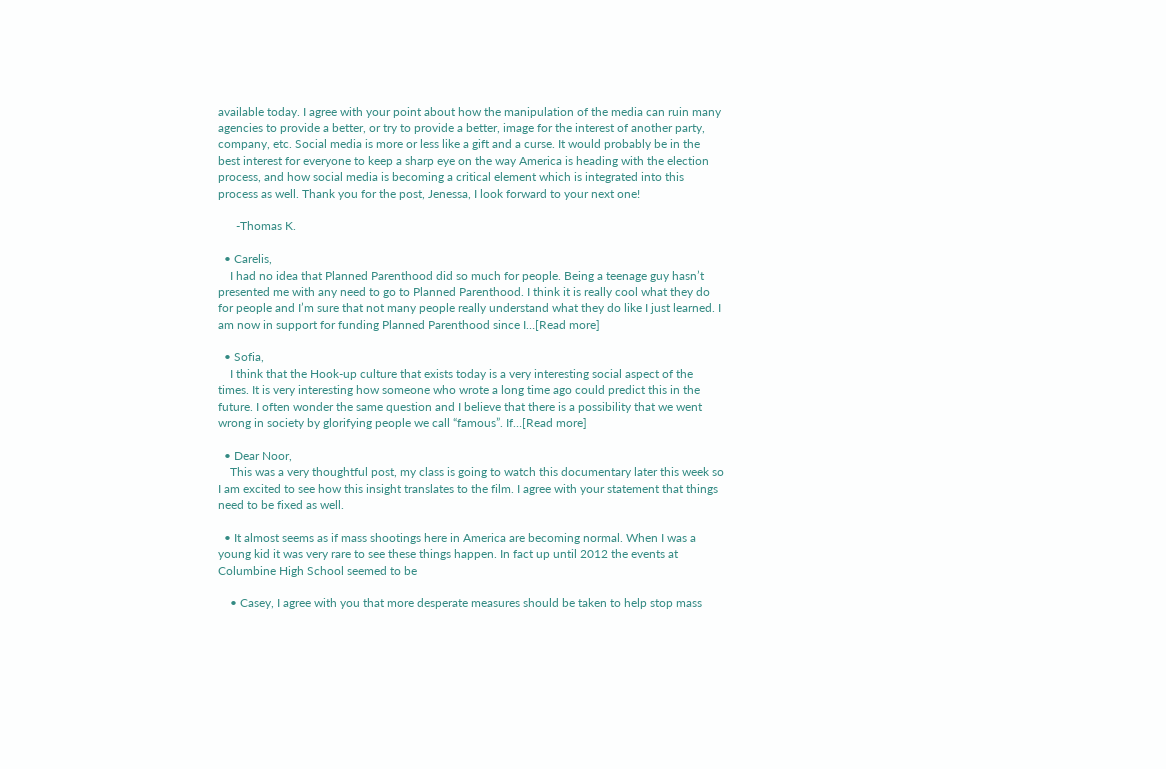available today. I agree with your point about how the manipulation of the media can ruin many agencies to provide a better, or try to provide a better, image for the interest of another party, company, etc. Social media is more or less like a gift and a curse. It would probably be in the best interest for everyone to keep a sharp eye on the way America is heading with the election process, and how social media is becoming a critical element which is integrated into this process as well. Thank you for the post, Jenessa, I look forward to your next one!

      -Thomas K.

  • Carelis,
    I had no idea that Planned Parenthood did so much for people. Being a teenage guy hasn’t presented me with any need to go to Planned Parenthood. I think it is really cool what they do for people and I’m sure that not many people really understand what they do like I just learned. I am now in support for funding Planned Parenthood since I…[Read more]

  • Sofia,
    I think that the Hook-up culture that exists today is a very interesting social aspect of the times. It is very interesting how someone who wrote a long time ago could predict this in the future. I often wonder the same question and I believe that there is a possibility that we went wrong in society by glorifying people we call “famous”. If…[Read more]

  • Dear Noor,
    This was a very thoughtful post, my class is going to watch this documentary later this week so I am excited to see how this insight translates to the film. I agree with your statement that things need to be fixed as well.

  • It almost seems as if mass shootings here in America are becoming normal. When I was a young kid it was very rare to see these things happen. In fact up until 2012 the events at Columbine High School seemed to be

    • Casey, I agree with you that more desperate measures should be taken to help stop mass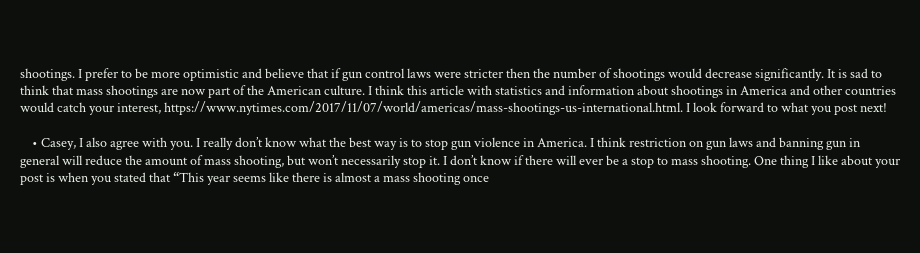shootings. I prefer to be more optimistic and believe that if gun control laws were stricter then the number of shootings would decrease significantly. It is sad to think that mass shootings are now part of the American culture. I think this article with statistics and information about shootings in America and other countries would catch your interest, https://www.nytimes.com/2017/11/07/world/americas/mass-shootings-us-international.html. I look forward to what you post next!

    • Casey, I also agree with you. I really don’t know what the best way is to stop gun violence in America. I think restriction on gun laws and banning gun in general will reduce the amount of mass shooting, but won’t necessarily stop it. I don’t know if there will ever be a stop to mass shooting. One thing I like about your post is when you stated that “This year seems like there is almost a mass shooting once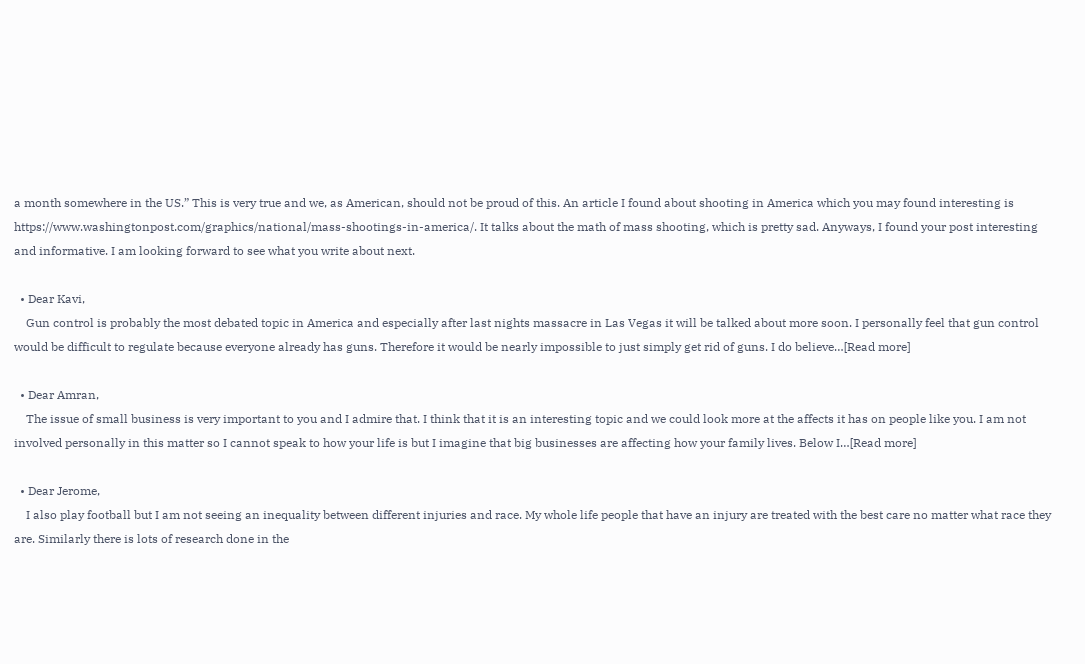a month somewhere in the US.” This is very true and we, as American, should not be proud of this. An article I found about shooting in America which you may found interesting is https://www.washingtonpost.com/graphics/national/mass-shootings-in-america/. It talks about the math of mass shooting, which is pretty sad. Anyways, I found your post interesting and informative. I am looking forward to see what you write about next.

  • Dear Kavi,
    Gun control is probably the most debated topic in America and especially after last nights massacre in Las Vegas it will be talked about more soon. I personally feel that gun control would be difficult to regulate because everyone already has guns. Therefore it would be nearly impossible to just simply get rid of guns. I do believe…[Read more]

  • Dear Amran,
    The issue of small business is very important to you and I admire that. I think that it is an interesting topic and we could look more at the affects it has on people like you. I am not involved personally in this matter so I cannot speak to how your life is but I imagine that big businesses are affecting how your family lives. Below I…[Read more]

  • Dear Jerome,
    I also play football but I am not seeing an inequality between different injuries and race. My whole life people that have an injury are treated with the best care no matter what race they are. Similarly there is lots of research done in the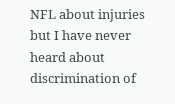NFL about injuries but I have never heard about discrimination of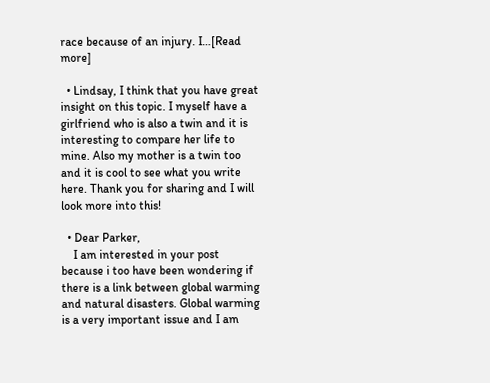race because of an injury. I…[Read more]

  • Lindsay, I think that you have great insight on this topic. I myself have a girlfriend who is also a twin and it is interesting to compare her life to mine. Also my mother is a twin too and it is cool to see what you write here. Thank you for sharing and I will look more into this!

  • Dear Parker,
    I am interested in your post because i too have been wondering if there is a link between global warming and natural disasters. Global warming is a very important issue and I am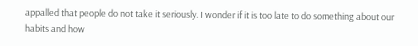appalled that people do not take it seriously. I wonder if it is too late to do something about our habits and how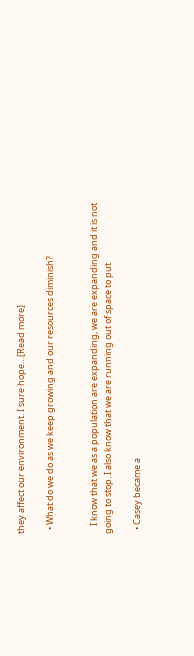they affect our environment. I sure hope…[Read more]

  • What do we do as we keep growing and our resources diminish?


    I know that we as a population are expanding, we are expanding and it is not going to stop. I also know that we are running out of space to put

  • Casey became a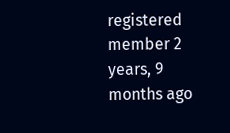registered member 2 years, 9 months ago